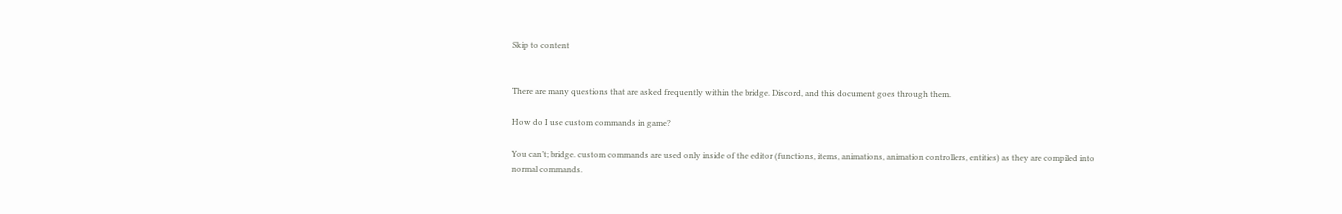Skip to content


There are many questions that are asked frequently within the bridge. Discord, and this document goes through them.

How do I use custom commands in game?

You can’t; bridge. custom commands are used only inside of the editor (functions, items, animations, animation controllers, entities) as they are compiled into normal commands.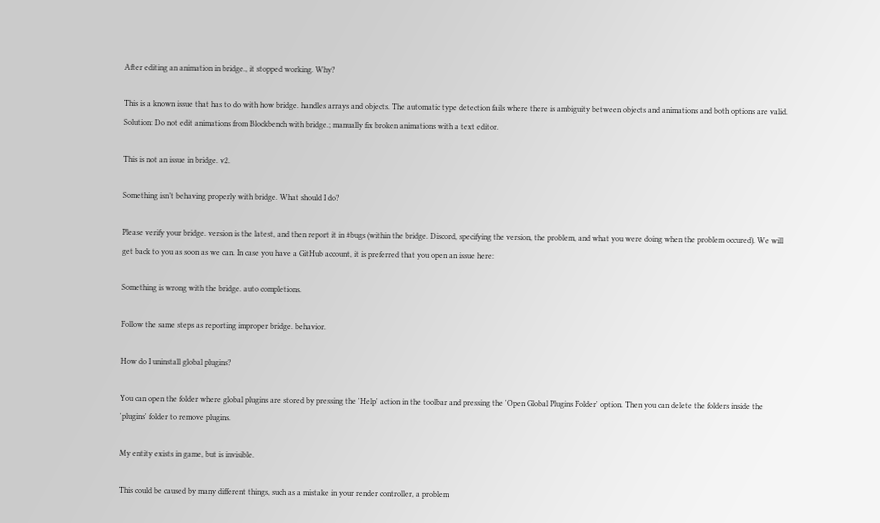After editing an animation in bridge., it stopped working. Why?

This is a known issue that has to do with how bridge. handles arrays and objects. The automatic type detection fails where there is ambiguity between objects and animations and both options are valid. Solution: Do not edit animations from Blockbench with bridge.; manually fix broken animations with a text editor.

This is not an issue in bridge. v2.

Something isn’t behaving properly with bridge. What should I do?

Please verify your bridge. version is the latest, and then report it in #bugs (within the bridge. Discord, specifying the version, the problem, and what you were doing when the problem occured). We will get back to you as soon as we can. In case you have a GitHub account, it is preferred that you open an issue here:

Something is wrong with the bridge. auto completions.

Follow the same steps as reporting improper bridge. behavior.

How do I uninstall global plugins?

You can open the folder where global plugins are stored by pressing the 'Help' action in the toolbar and pressing the 'Open Global Plugins Folder' option. Then you can delete the folders inside the 'plugins' folder to remove plugins.

My entity exists in game, but is invisible.

This could be caused by many different things, such as a mistake in your render controller, a problem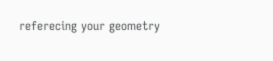referecing your geometry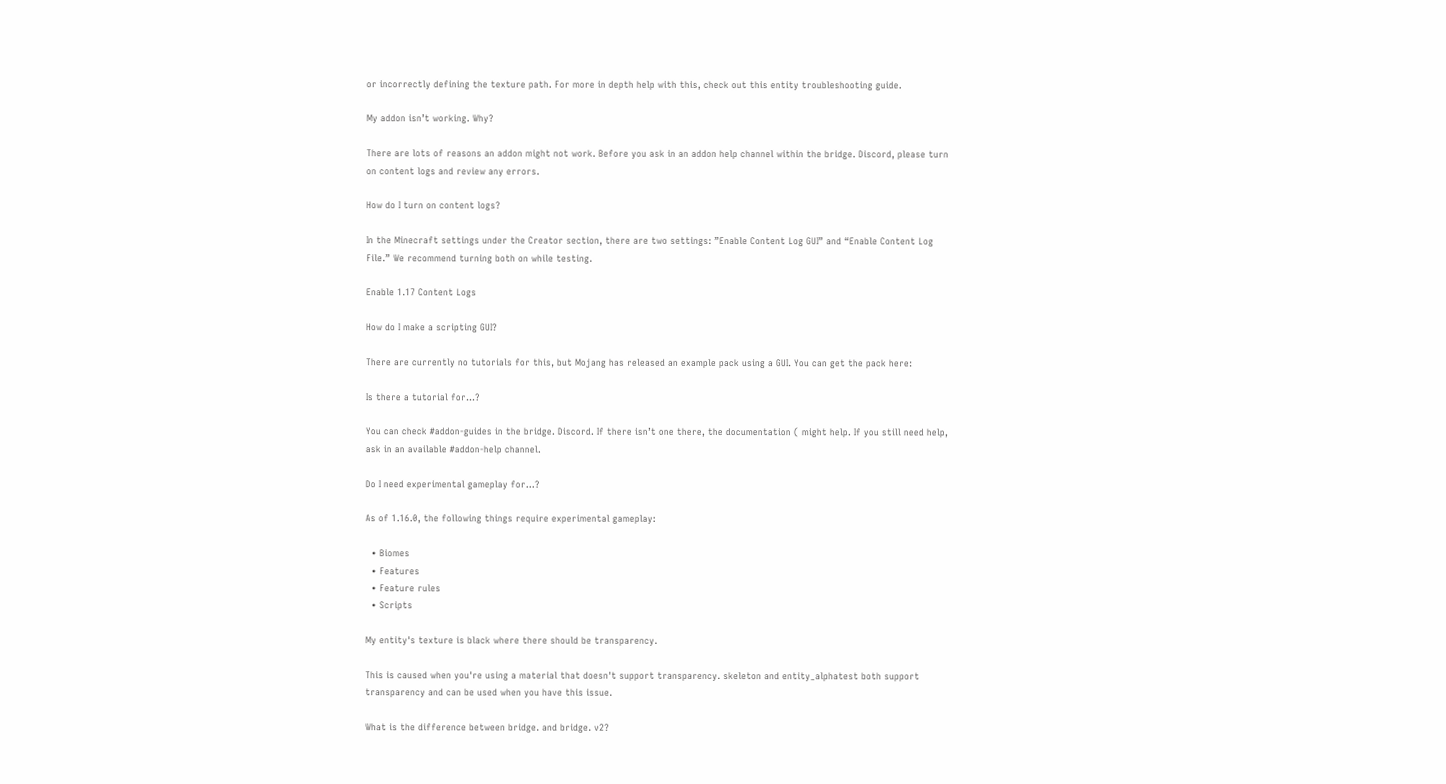or incorrectly defining the texture path. For more in depth help with this, check out this entity troubleshooting guide.

My addon isn’t working. Why?

There are lots of reasons an addon might not work. Before you ask in an addon help channel within the bridge. Discord, please turn on content logs and review any errors.

How do I turn on content logs?

In the Minecraft settings under the Creator section, there are two settings: ”Enable Content Log GUI” and “Enable Content Log File.” We recommend turning both on while testing.

Enable 1.17 Content Logs

How do I make a scripting GUI?

There are currently no tutorials for this, but Mojang has released an example pack using a GUI. You can get the pack here:

Is there a tutorial for…?

You can check #addon-guides in the bridge. Discord. If there isn’t one there, the documentation ( might help. If you still need help, ask in an available #addon-help channel.

Do I need experimental gameplay for…?

As of 1.16.0, the following things require experimental gameplay:

  • Biomes
  • Features
  • Feature rules
  • Scripts

My entity's texture is black where there should be transparency.

This is caused when you're using a material that doesn't support transparency. skeleton and entity_alphatest both support transparency and can be used when you have this issue.

What is the difference between bridge. and bridge. v2?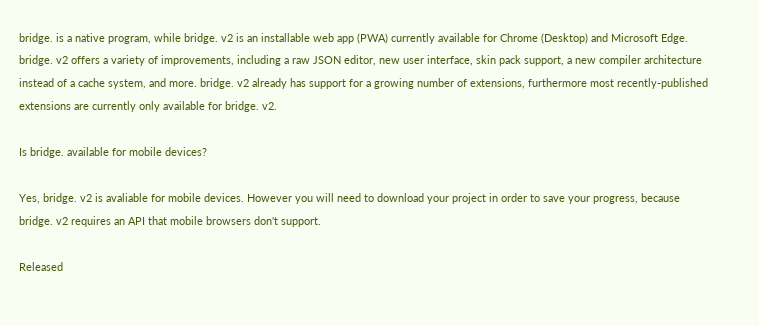bridge. is a native program, while bridge. v2 is an installable web app (PWA) currently available for Chrome (Desktop) and Microsoft Edge. bridge. v2 offers a variety of improvements, including a raw JSON editor, new user interface, skin pack support, a new compiler architecture instead of a cache system, and more. bridge. v2 already has support for a growing number of extensions, furthermore most recently-published extensions are currently only available for bridge. v2.

Is bridge. available for mobile devices?

Yes, bridge. v2 is avaliable for mobile devices. However you will need to download your project in order to save your progress, because bridge. v2 requires an API that mobile browsers don't support.

Released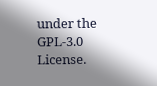under the GPL-3.0 License.